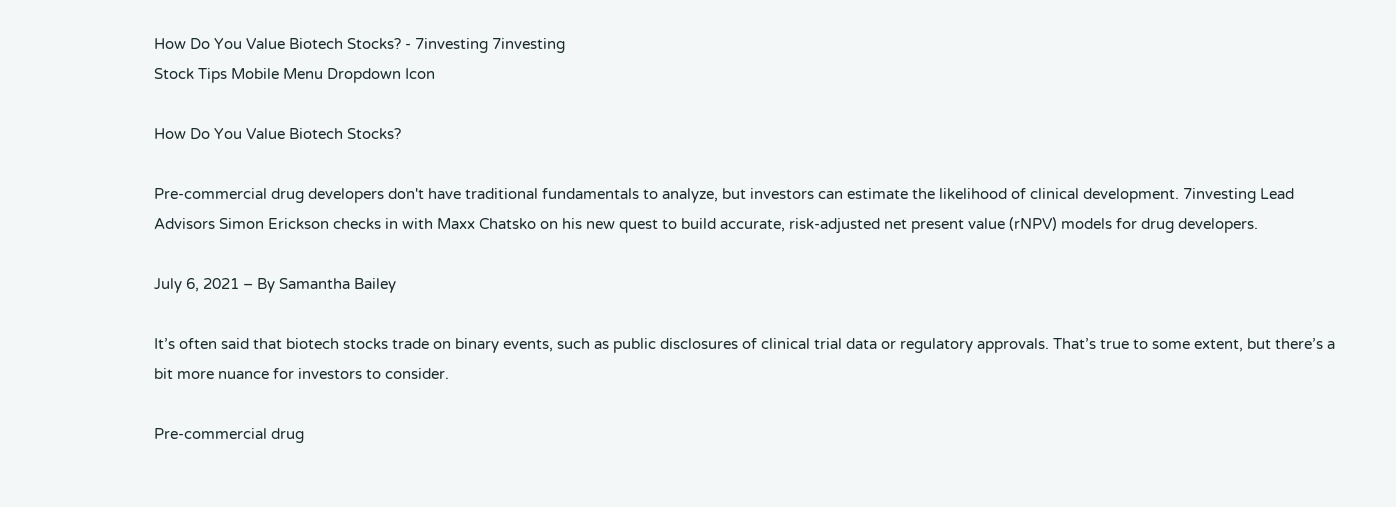How Do You Value Biotech Stocks? - 7investing 7investing
Stock Tips Mobile Menu Dropdown Icon

How Do You Value Biotech Stocks?

Pre-commercial drug developers don't have traditional fundamentals to analyze, but investors can estimate the likelihood of clinical development. 7investing Lead Advisors Simon Erickson checks in with Maxx Chatsko on his new quest to build accurate, risk-adjusted net present value (rNPV) models for drug developers.

July 6, 2021 – By Samantha Bailey

It’s often said that biotech stocks trade on binary events, such as public disclosures of clinical trial data or regulatory approvals. That’s true to some extent, but there’s a bit more nuance for investors to consider.

Pre-commercial drug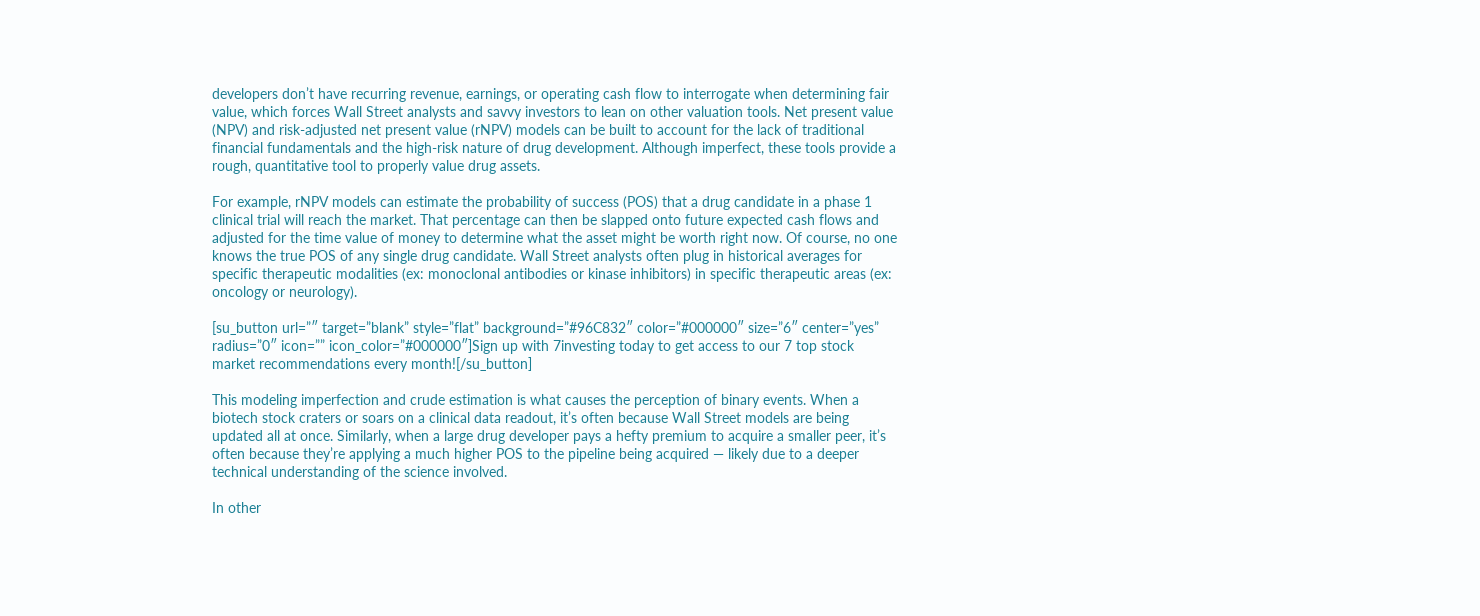developers don’t have recurring revenue, earnings, or operating cash flow to interrogate when determining fair value, which forces Wall Street analysts and savvy investors to lean on other valuation tools. Net present value (NPV) and risk-adjusted net present value (rNPV) models can be built to account for the lack of traditional financial fundamentals and the high-risk nature of drug development. Although imperfect, these tools provide a rough, quantitative tool to properly value drug assets.

For example, rNPV models can estimate the probability of success (POS) that a drug candidate in a phase 1 clinical trial will reach the market. That percentage can then be slapped onto future expected cash flows and adjusted for the time value of money to determine what the asset might be worth right now. Of course, no one knows the true POS of any single drug candidate. Wall Street analysts often plug in historical averages for specific therapeutic modalities (ex: monoclonal antibodies or kinase inhibitors) in specific therapeutic areas (ex: oncology or neurology).

[su_button url=”″ target=”blank” style=”flat” background=”#96C832″ color=”#000000″ size=”6″ center=”yes” radius=”0″ icon=”” icon_color=”#000000″]Sign up with 7investing today to get access to our 7 top stock market recommendations every month![/su_button]

This modeling imperfection and crude estimation is what causes the perception of binary events. When a biotech stock craters or soars on a clinical data readout, it’s often because Wall Street models are being updated all at once. Similarly, when a large drug developer pays a hefty premium to acquire a smaller peer, it’s often because they’re applying a much higher POS to the pipeline being acquired — likely due to a deeper technical understanding of the science involved.

In other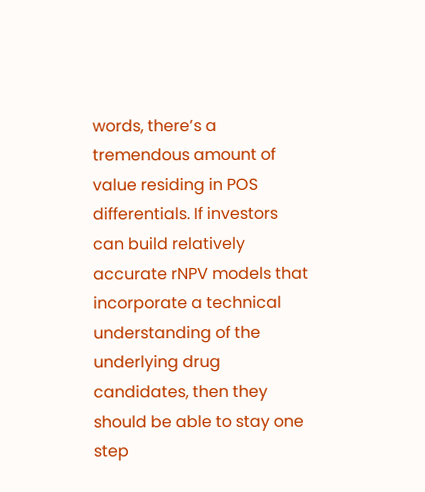words, there’s a tremendous amount of value residing in POS differentials. If investors can build relatively accurate rNPV models that incorporate a technical understanding of the underlying drug candidates, then they should be able to stay one step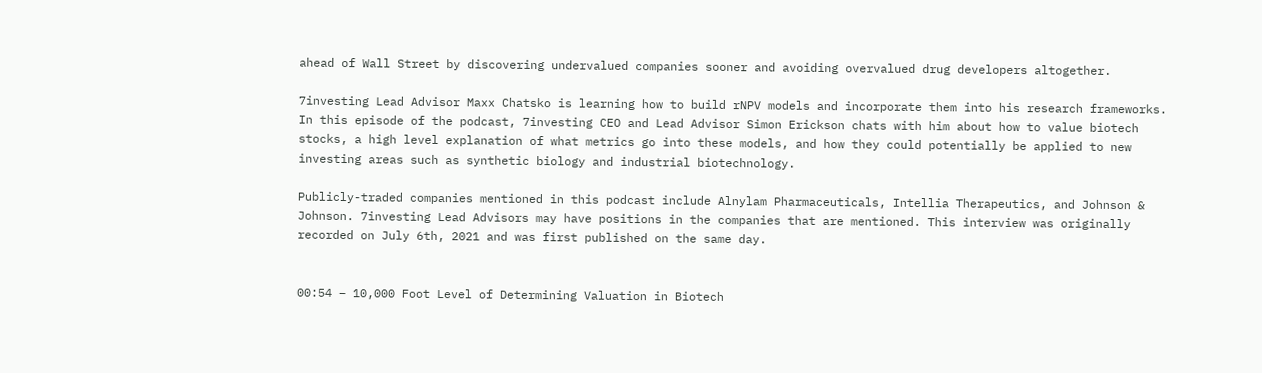ahead of Wall Street by discovering undervalued companies sooner and avoiding overvalued drug developers altogether.

7investing Lead Advisor Maxx Chatsko is learning how to build rNPV models and incorporate them into his research frameworks. In this episode of the podcast, 7investing CEO and Lead Advisor Simon Erickson chats with him about how to value biotech stocks, a high level explanation of what metrics go into these models, and how they could potentially be applied to new investing areas such as synthetic biology and industrial biotechnology.

Publicly-traded companies mentioned in this podcast include Alnylam Pharmaceuticals, Intellia Therapeutics, and Johnson & Johnson. 7investing Lead Advisors may have positions in the companies that are mentioned. This interview was originally recorded on July 6th, 2021 and was first published on the same day.


00:54 – 10,000 Foot Level of Determining Valuation in Biotech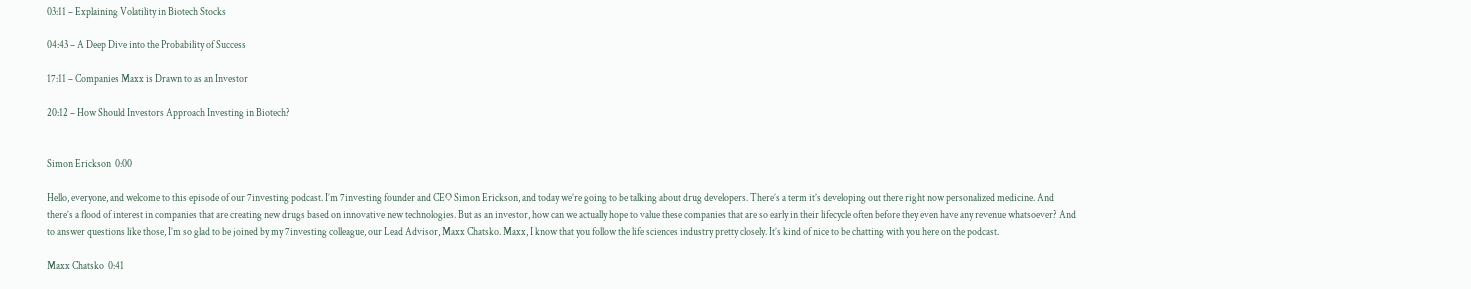03:11 – Explaining Volatility in Biotech Stocks

04:43 – A Deep Dive into the Probability of Success

17:11 – Companies Maxx is Drawn to as an Investor

20:12 – How Should Investors Approach Investing in Biotech?


Simon Erickson  0:00

Hello, everyone, and welcome to this episode of our 7investing podcast. I’m 7investing founder and CEO Simon Erickson, and today we’re going to be talking about drug developers. There’s a term it’s developing out there right now personalized medicine. And there’s a flood of interest in companies that are creating new drugs based on innovative new technologies. But as an investor, how can we actually hope to value these companies that are so early in their lifecycle often before they even have any revenue whatsoever? And to answer questions like those, I’m so glad to be joined by my 7investing colleague, our Lead Advisor, Maxx Chatsko. Maxx, I know that you follow the life sciences industry pretty closely. It’s kind of nice to be chatting with you here on the podcast.

Maxx Chatsko  0:41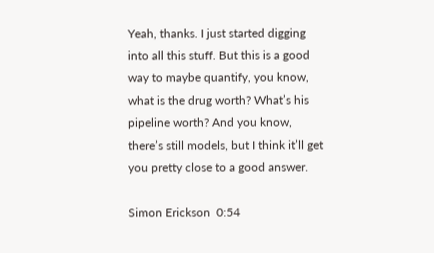Yeah, thanks. I just started digging into all this stuff. But this is a good way to maybe quantify, you know, what is the drug worth? What’s his pipeline worth? And you know, there’s still models, but I think it’ll get you pretty close to a good answer.

Simon Erickson  0:54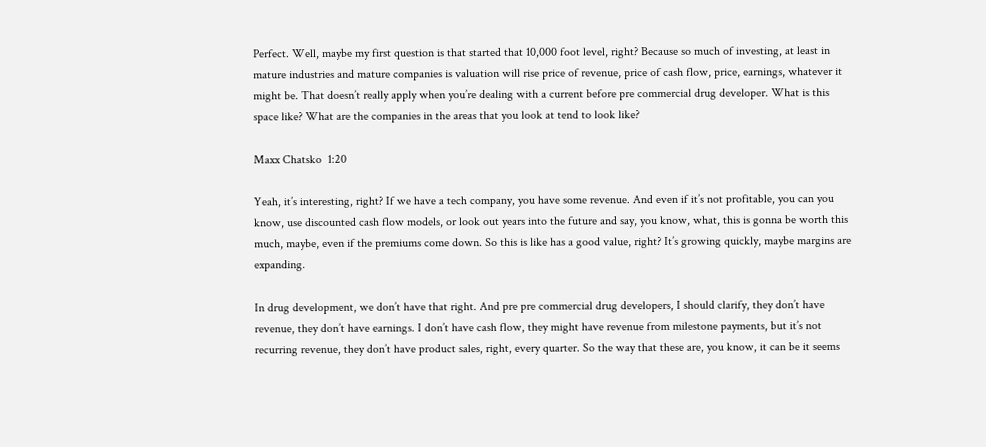Perfect. Well, maybe my first question is that started that 10,000 foot level, right? Because so much of investing, at least in mature industries and mature companies is valuation will rise price of revenue, price of cash flow, price, earnings, whatever it might be. That doesn’t really apply when you’re dealing with a current before pre commercial drug developer. What is this space like? What are the companies in the areas that you look at tend to look like?

Maxx Chatsko  1:20

Yeah, it’s interesting, right? If we have a tech company, you have some revenue. And even if it’s not profitable, you can you know, use discounted cash flow models, or look out years into the future and say, you know, what, this is gonna be worth this much, maybe, even if the premiums come down. So this is like has a good value, right? It’s growing quickly, maybe margins are expanding.

In drug development, we don’t have that right. And pre pre commercial drug developers, I should clarify, they don’t have revenue, they don’t have earnings. I don’t have cash flow, they might have revenue from milestone payments, but it’s not recurring revenue, they don’t have product sales, right, every quarter. So the way that these are, you know, it can be it seems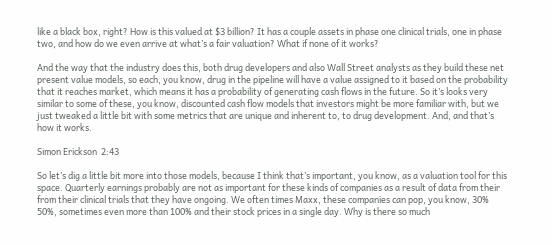like a black box, right? How is this valued at $3 billion? It has a couple assets in phase one clinical trials, one in phase two, and how do we even arrive at what’s a fair valuation? What if none of it works?

And the way that the industry does this, both drug developers and also Wall Street analysts as they build these net present value models, so each, you know, drug in the pipeline will have a value assigned to it based on the probability that it reaches market, which means it has a probability of generating cash flows in the future. So it’s looks very similar to some of these, you know, discounted cash flow models that investors might be more familiar with, but we just tweaked a little bit with some metrics that are unique and inherent to, to drug development. And, and that’s how it works.

Simon Erickson  2:43

So let’s dig a little bit more into those models, because I think that’s important, you know, as a valuation tool for this space. Quarterly earnings probably are not as important for these kinds of companies as a result of data from their from their clinical trials that they have ongoing. We often times Maxx, these companies can pop, you know, 30% 50%, sometimes even more than 100% and their stock prices in a single day. Why is there so much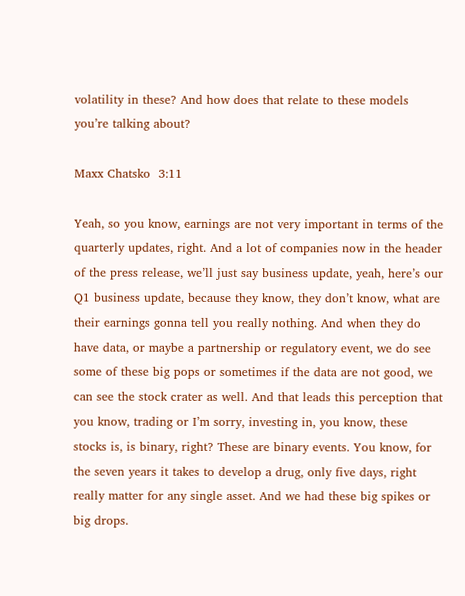volatility in these? And how does that relate to these models you’re talking about?

Maxx Chatsko  3:11

Yeah, so you know, earnings are not very important in terms of the quarterly updates, right. And a lot of companies now in the header of the press release, we’ll just say business update, yeah, here’s our Q1 business update, because they know, they don’t know, what are their earnings gonna tell you really nothing. And when they do have data, or maybe a partnership or regulatory event, we do see some of these big pops or sometimes if the data are not good, we can see the stock crater as well. And that leads this perception that you know, trading or I’m sorry, investing in, you know, these stocks is, is binary, right? These are binary events. You know, for the seven years it takes to develop a drug, only five days, right really matter for any single asset. And we had these big spikes or big drops.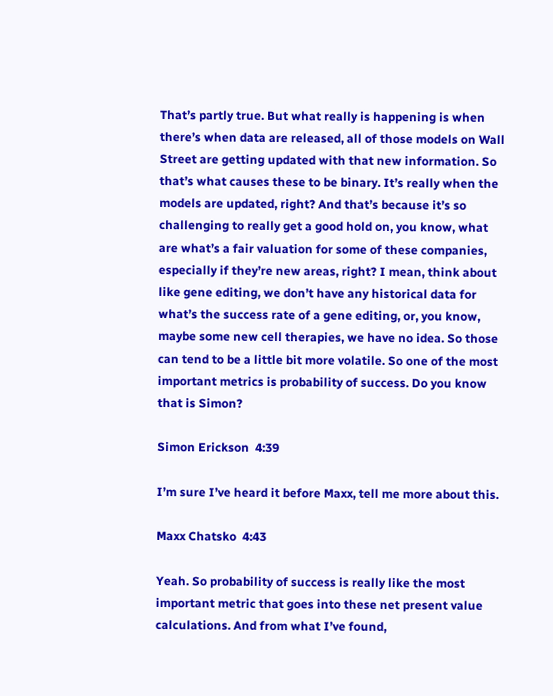That’s partly true. But what really is happening is when there’s when data are released, all of those models on Wall Street are getting updated with that new information. So that’s what causes these to be binary. It’s really when the models are updated, right? And that’s because it’s so challenging to really get a good hold on, you know, what are what’s a fair valuation for some of these companies, especially if they’re new areas, right? I mean, think about like gene editing, we don’t have any historical data for what’s the success rate of a gene editing, or, you know, maybe some new cell therapies, we have no idea. So those can tend to be a little bit more volatile. So one of the most important metrics is probability of success. Do you know that is Simon?

Simon Erickson  4:39

I’m sure I’ve heard it before Maxx, tell me more about this.

Maxx Chatsko  4:43

Yeah. So probability of success is really like the most important metric that goes into these net present value calculations. And from what I’ve found,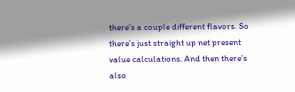there’s a couple different flavors. So there’s just straight up net present value calculations. And then there’s also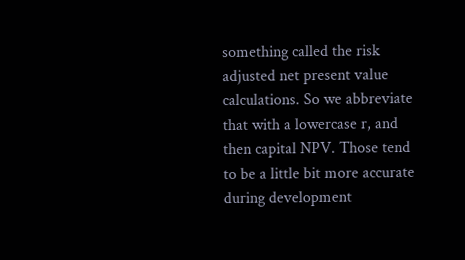something called the risk adjusted net present value calculations. So we abbreviate that with a lowercase r, and then capital NPV. Those tend to be a little bit more accurate during development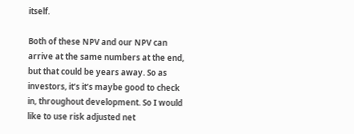itself.

Both of these NPV and our NPV can arrive at the same numbers at the end, but that could be years away. So as investors, it’s it’s maybe good to check in, throughout development. So I would like to use risk adjusted net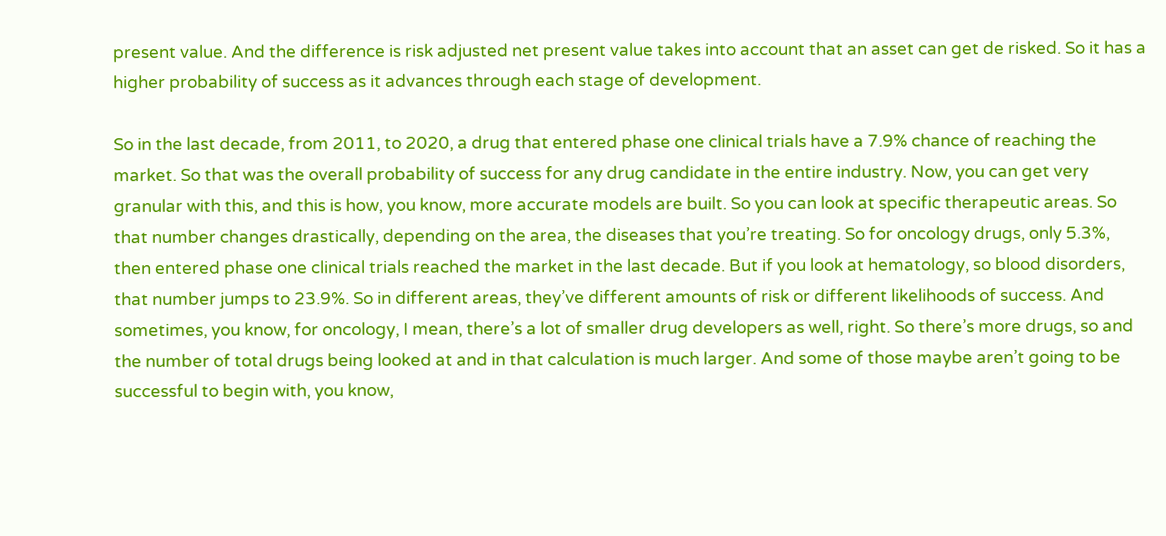present value. And the difference is risk adjusted net present value takes into account that an asset can get de risked. So it has a higher probability of success as it advances through each stage of development.

So in the last decade, from 2011, to 2020, a drug that entered phase one clinical trials have a 7.9% chance of reaching the market. So that was the overall probability of success for any drug candidate in the entire industry. Now, you can get very granular with this, and this is how, you know, more accurate models are built. So you can look at specific therapeutic areas. So that number changes drastically, depending on the area, the diseases that you’re treating. So for oncology drugs, only 5.3%, then entered phase one clinical trials reached the market in the last decade. But if you look at hematology, so blood disorders, that number jumps to 23.9%. So in different areas, they’ve different amounts of risk or different likelihoods of success. And sometimes, you know, for oncology, I mean, there’s a lot of smaller drug developers as well, right. So there’s more drugs, so and the number of total drugs being looked at and in that calculation is much larger. And some of those maybe aren’t going to be successful to begin with, you know,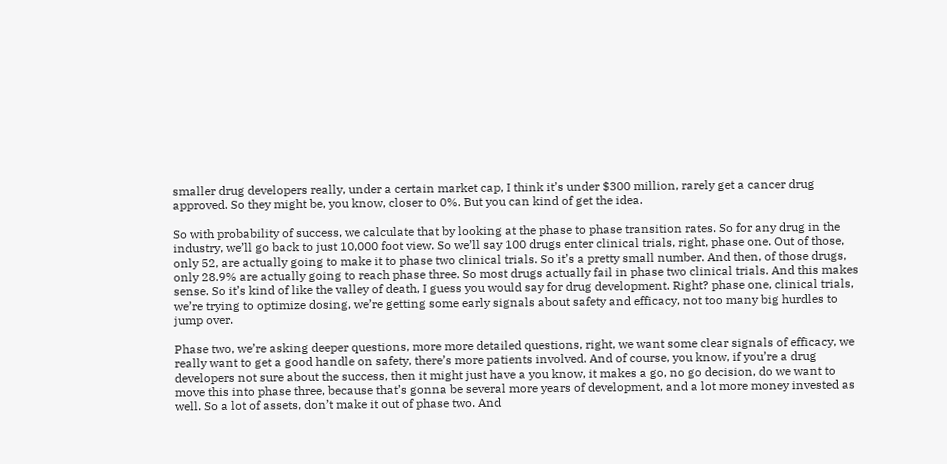smaller drug developers really, under a certain market cap, I think it’s under $300 million, rarely get a cancer drug approved. So they might be, you know, closer to 0%. But you can kind of get the idea.

So with probability of success, we calculate that by looking at the phase to phase transition rates. So for any drug in the industry, we’ll go back to just 10,000 foot view. So we’ll say 100 drugs enter clinical trials, right, phase one. Out of those, only 52, are actually going to make it to phase two clinical trials. So it’s a pretty small number. And then, of those drugs, only 28.9% are actually going to reach phase three. So most drugs actually fail in phase two clinical trials. And this makes sense. So it’s kind of like the valley of death, I guess you would say for drug development. Right? phase one, clinical trials, we’re trying to optimize dosing, we’re getting some early signals about safety and efficacy, not too many big hurdles to jump over.

Phase two, we’re asking deeper questions, more more detailed questions, right, we want some clear signals of efficacy, we really want to get a good handle on safety, there’s more patients involved. And of course, you know, if you’re a drug developers not sure about the success, then it might just have a you know, it makes a go, no go decision, do we want to move this into phase three, because that’s gonna be several more years of development, and a lot more money invested as well. So a lot of assets, don’t make it out of phase two. And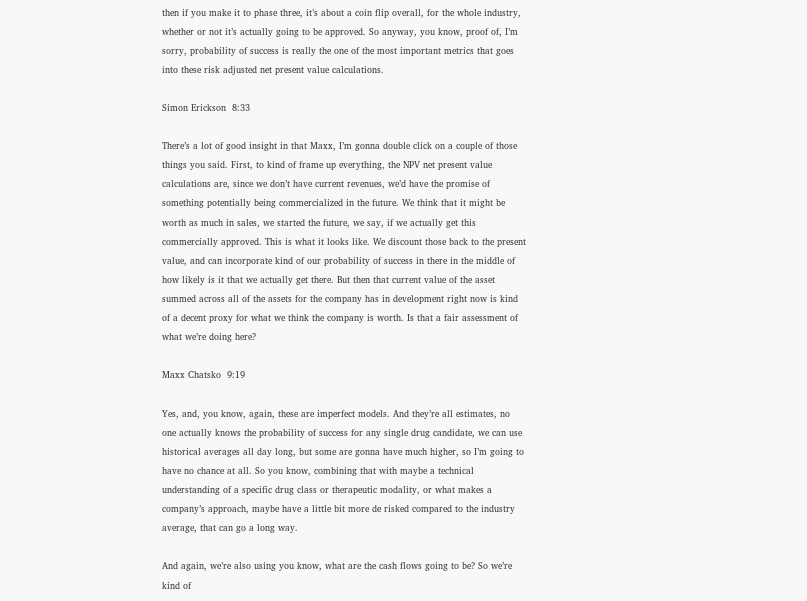then if you make it to phase three, it’s about a coin flip overall, for the whole industry, whether or not it’s actually going to be approved. So anyway, you know, proof of, I’m sorry, probability of success is really the one of the most important metrics that goes into these risk adjusted net present value calculations.

Simon Erickson  8:33

There’s a lot of good insight in that Maxx, I’m gonna double click on a couple of those things you said. First, to kind of frame up everything, the NPV net present value calculations are, since we don’t have current revenues, we’d have the promise of something potentially being commercialized in the future. We think that it might be worth as much in sales, we started the future, we say, if we actually get this commercially approved. This is what it looks like. We discount those back to the present value, and can incorporate kind of our probability of success in there in the middle of how likely is it that we actually get there. But then that current value of the asset summed across all of the assets for the company has in development right now is kind of a decent proxy for what we think the company is worth. Is that a fair assessment of what we’re doing here?

Maxx Chatsko  9:19

Yes, and, you know, again, these are imperfect models. And they’re all estimates, no one actually knows the probability of success for any single drug candidate, we can use historical averages all day long, but some are gonna have much higher, so I’m going to have no chance at all. So you know, combining that with maybe a technical understanding of a specific drug class or therapeutic modality, or what makes a company’s approach, maybe have a little bit more de risked compared to the industry average, that can go a long way.

And again, we’re also using you know, what are the cash flows going to be? So we’re kind of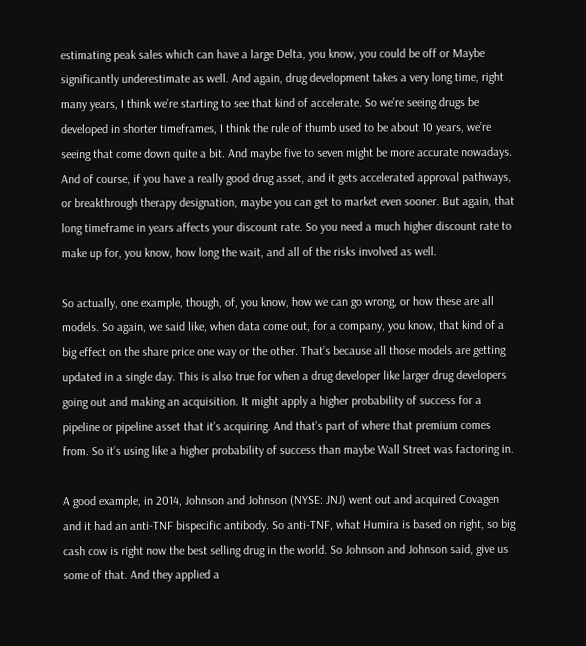estimating peak sales which can have a large Delta, you know, you could be off or Maybe significantly underestimate as well. And again, drug development takes a very long time, right many years, I think we’re starting to see that kind of accelerate. So we’re seeing drugs be developed in shorter timeframes, I think the rule of thumb used to be about 10 years, we’re seeing that come down quite a bit. And maybe five to seven might be more accurate nowadays. And of course, if you have a really good drug asset, and it gets accelerated approval pathways, or breakthrough therapy designation, maybe you can get to market even sooner. But again, that long timeframe in years affects your discount rate. So you need a much higher discount rate to make up for, you know, how long the wait, and all of the risks involved as well.

So actually, one example, though, of, you know, how we can go wrong, or how these are all models. So again, we said like, when data come out, for a company, you know, that kind of a big effect on the share price one way or the other. That’s because all those models are getting updated in a single day. This is also true for when a drug developer like larger drug developers going out and making an acquisition. It might apply a higher probability of success for a pipeline or pipeline asset that it’s acquiring. And that’s part of where that premium comes from. So it’s using like a higher probability of success than maybe Wall Street was factoring in.

A good example, in 2014, Johnson and Johnson (NYSE: JNJ) went out and acquired Covagen and it had an anti-TNF bispecific antibody. So anti-TNF, what Humira is based on right, so big cash cow is right now the best selling drug in the world. So Johnson and Johnson said, give us some of that. And they applied a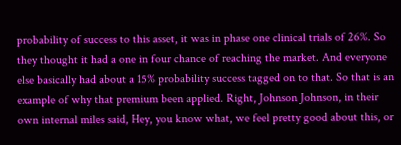probability of success to this asset, it was in phase one clinical trials of 26%. So they thought it had a one in four chance of reaching the market. And everyone else basically had about a 15% probability success tagged on to that. So that is an example of why that premium been applied. Right, Johnson Johnson, in their own internal miles said, Hey, you know what, we feel pretty good about this, or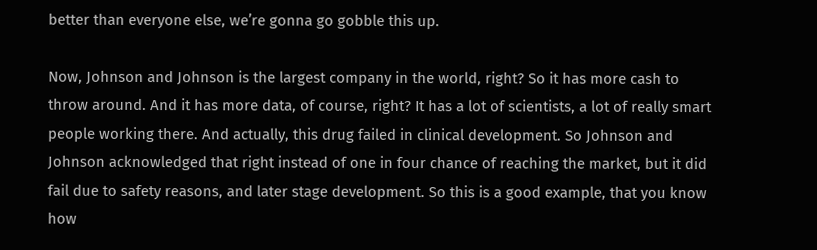better than everyone else, we’re gonna go gobble this up.

Now, Johnson and Johnson is the largest company in the world, right? So it has more cash to throw around. And it has more data, of course, right? It has a lot of scientists, a lot of really smart people working there. And actually, this drug failed in clinical development. So Johnson and Johnson acknowledged that right instead of one in four chance of reaching the market, but it did fail due to safety reasons, and later stage development. So this is a good example, that you know how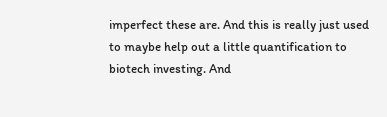imperfect these are. And this is really just used to maybe help out a little quantification to biotech investing. And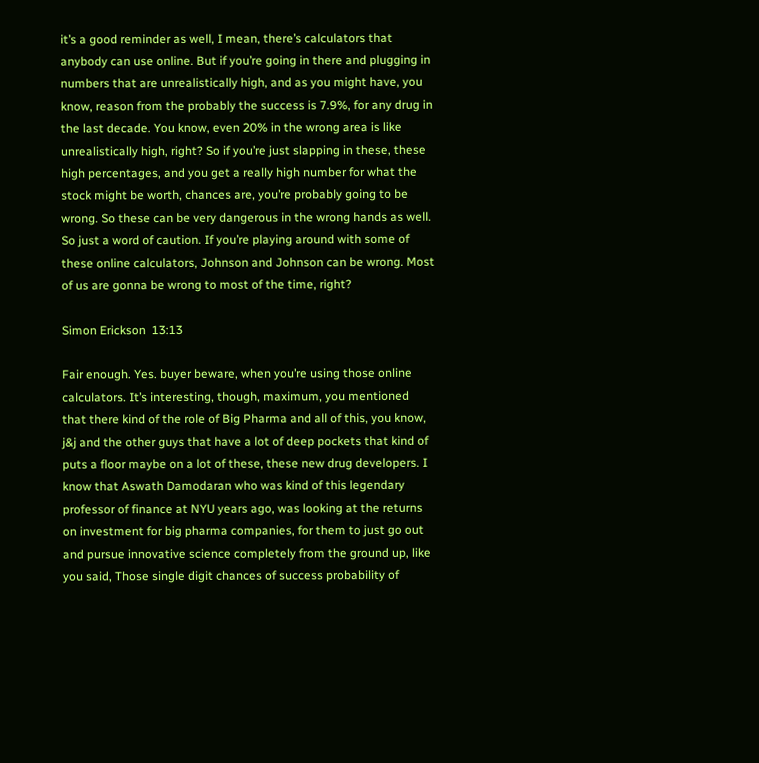it’s a good reminder as well, I mean, there’s calculators that anybody can use online. But if you’re going in there and plugging in numbers that are unrealistically high, and as you might have, you know, reason from the probably the success is 7.9%, for any drug in the last decade. You know, even 20% in the wrong area is like unrealistically high, right? So if you’re just slapping in these, these high percentages, and you get a really high number for what the stock might be worth, chances are, you’re probably going to be wrong. So these can be very dangerous in the wrong hands as well. So just a word of caution. If you’re playing around with some of these online calculators, Johnson and Johnson can be wrong. Most of us are gonna be wrong to most of the time, right?

Simon Erickson  13:13

Fair enough. Yes. buyer beware, when you’re using those online calculators. It’s interesting, though, maximum, you mentioned that there kind of the role of Big Pharma and all of this, you know, j&j and the other guys that have a lot of deep pockets that kind of puts a floor maybe on a lot of these, these new drug developers. I know that Aswath Damodaran who was kind of this legendary professor of finance at NYU years ago, was looking at the returns on investment for big pharma companies, for them to just go out and pursue innovative science completely from the ground up, like you said, Those single digit chances of success probability of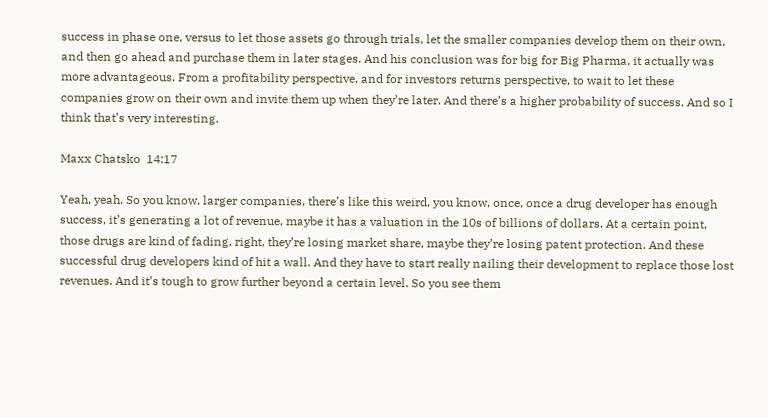success in phase one, versus to let those assets go through trials, let the smaller companies develop them on their own, and then go ahead and purchase them in later stages. And his conclusion was for big for Big Pharma, it actually was more advantageous. From a profitability perspective, and for investors returns perspective, to wait to let these companies grow on their own and invite them up when they’re later. And there’s a higher probability of success. And so I think that’s very interesting.

Maxx Chatsko  14:17

Yeah, yeah. So you know, larger companies, there’s like this weird, you know, once, once a drug developer has enough success, it’s generating a lot of revenue, maybe it has a valuation in the 10s of billions of dollars. At a certain point, those drugs are kind of fading, right, they’re losing market share, maybe they’re losing patent protection. And these successful drug developers kind of hit a wall. And they have to start really nailing their development to replace those lost revenues. And it’s tough to grow further beyond a certain level. So you see them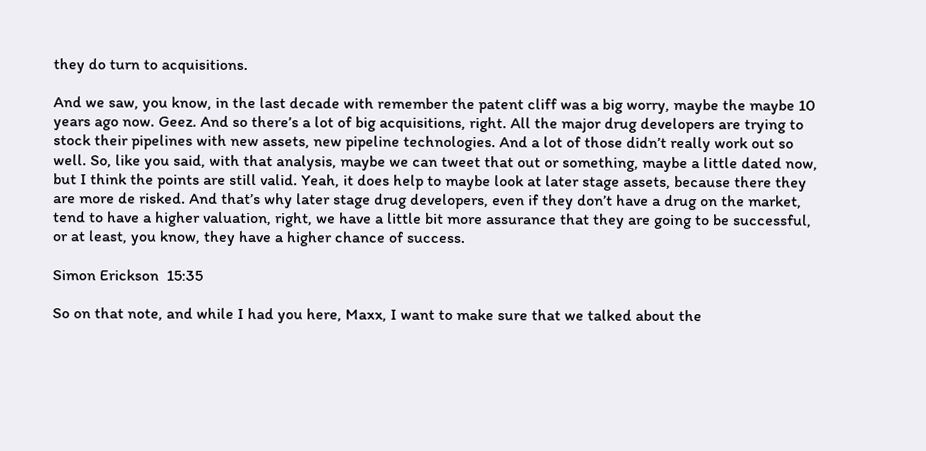they do turn to acquisitions.

And we saw, you know, in the last decade with remember the patent cliff was a big worry, maybe the maybe 10 years ago now. Geez. And so there’s a lot of big acquisitions, right. All the major drug developers are trying to stock their pipelines with new assets, new pipeline technologies. And a lot of those didn’t really work out so well. So, like you said, with that analysis, maybe we can tweet that out or something, maybe a little dated now, but I think the points are still valid. Yeah, it does help to maybe look at later stage assets, because there they are more de risked. And that’s why later stage drug developers, even if they don’t have a drug on the market, tend to have a higher valuation, right, we have a little bit more assurance that they are going to be successful, or at least, you know, they have a higher chance of success.

Simon Erickson  15:35

So on that note, and while I had you here, Maxx, I want to make sure that we talked about the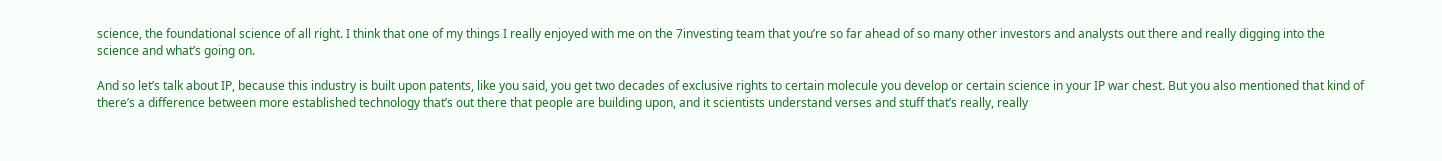science, the foundational science of all right. I think that one of my things I really enjoyed with me on the 7investing team that you’re so far ahead of so many other investors and analysts out there and really digging into the science and what’s going on.

And so let’s talk about IP, because this industry is built upon patents, like you said, you get two decades of exclusive rights to certain molecule you develop or certain science in your IP war chest. But you also mentioned that kind of there’s a difference between more established technology that’s out there that people are building upon, and it scientists understand verses and stuff that’s really, really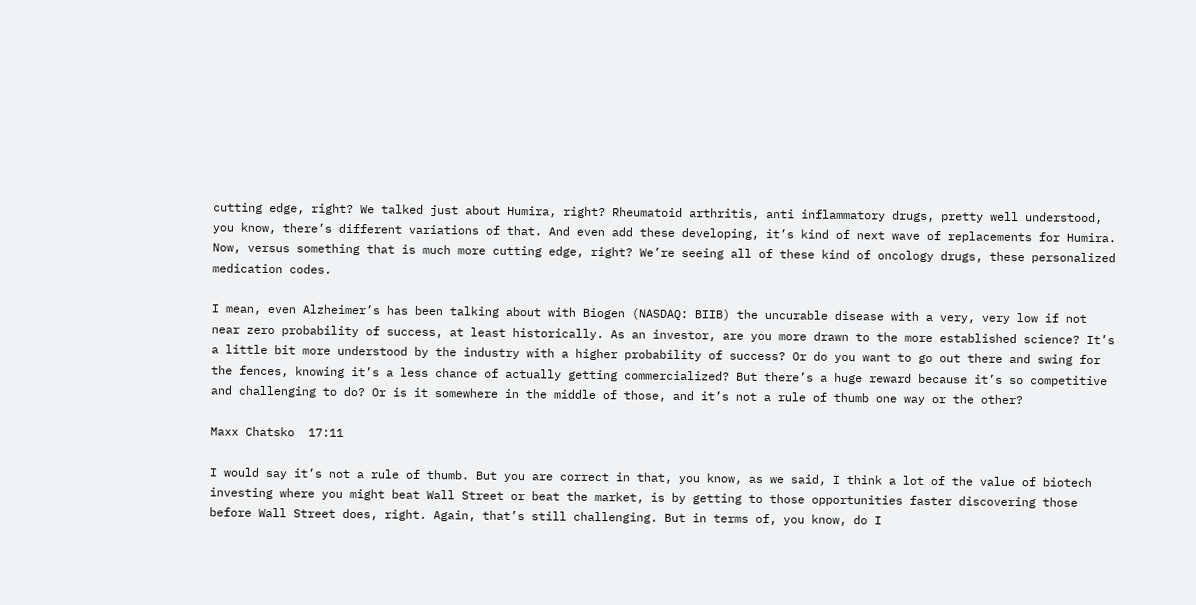cutting edge, right? We talked just about Humira, right? Rheumatoid arthritis, anti inflammatory drugs, pretty well understood, you know, there’s different variations of that. And even add these developing, it’s kind of next wave of replacements for Humira. Now, versus something that is much more cutting edge, right? We’re seeing all of these kind of oncology drugs, these personalized medication codes.

I mean, even Alzheimer’s has been talking about with Biogen (NASDAQ: BIIB) the uncurable disease with a very, very low if not near zero probability of success, at least historically. As an investor, are you more drawn to the more established science? It’s a little bit more understood by the industry with a higher probability of success? Or do you want to go out there and swing for the fences, knowing it’s a less chance of actually getting commercialized? But there’s a huge reward because it’s so competitive and challenging to do? Or is it somewhere in the middle of those, and it’s not a rule of thumb one way or the other?

Maxx Chatsko  17:11

I would say it’s not a rule of thumb. But you are correct in that, you know, as we said, I think a lot of the value of biotech investing where you might beat Wall Street or beat the market, is by getting to those opportunities faster discovering those before Wall Street does, right. Again, that’s still challenging. But in terms of, you know, do I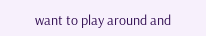want to play around and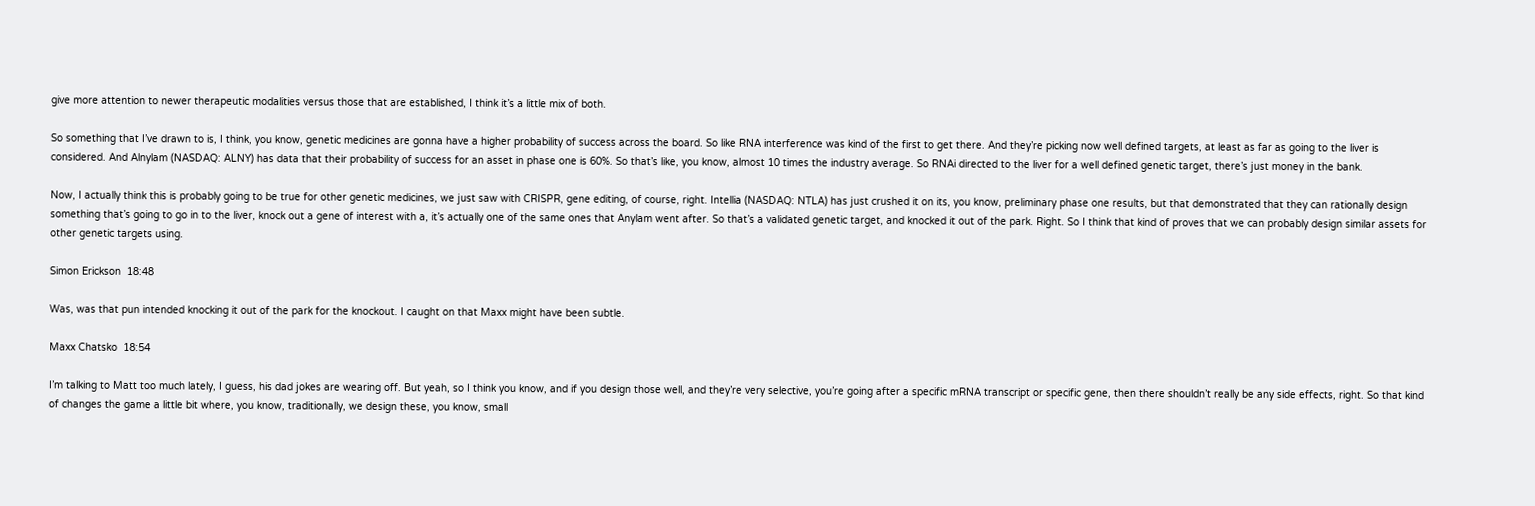give more attention to newer therapeutic modalities versus those that are established, I think it’s a little mix of both.

So something that I’ve drawn to is, I think, you know, genetic medicines are gonna have a higher probability of success across the board. So like RNA interference was kind of the first to get there. And they’re picking now well defined targets, at least as far as going to the liver is considered. And Alnylam (NASDAQ: ALNY) has data that their probability of success for an asset in phase one is 60%. So that’s like, you know, almost 10 times the industry average. So RNAi directed to the liver for a well defined genetic target, there’s just money in the bank.

Now, I actually think this is probably going to be true for other genetic medicines, we just saw with CRISPR, gene editing, of course, right. Intellia (NASDAQ: NTLA) has just crushed it on its, you know, preliminary phase one results, but that demonstrated that they can rationally design something that’s going to go in to the liver, knock out a gene of interest with a, it’s actually one of the same ones that Anylam went after. So that’s a validated genetic target, and knocked it out of the park. Right. So I think that kind of proves that we can probably design similar assets for other genetic targets using.

Simon Erickson  18:48

Was, was that pun intended knocking it out of the park for the knockout. I caught on that Maxx might have been subtle.

Maxx Chatsko  18:54

I’m talking to Matt too much lately, I guess, his dad jokes are wearing off. But yeah, so I think you know, and if you design those well, and they’re very selective, you’re going after a specific mRNA transcript or specific gene, then there shouldn’t really be any side effects, right. So that kind of changes the game a little bit where, you know, traditionally, we design these, you know, small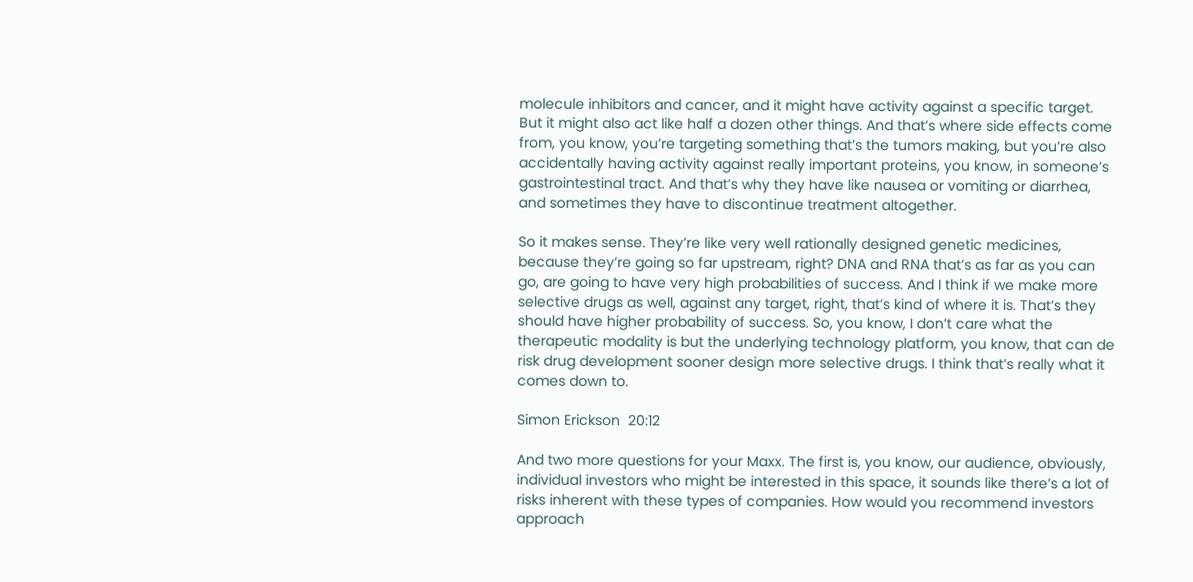molecule inhibitors and cancer, and it might have activity against a specific target. But it might also act like half a dozen other things. And that’s where side effects come from, you know, you’re targeting something that’s the tumors making, but you’re also accidentally having activity against really important proteins, you know, in someone’s gastrointestinal tract. And that’s why they have like nausea or vomiting or diarrhea, and sometimes they have to discontinue treatment altogether.

So it makes sense. They’re like very well rationally designed genetic medicines, because they’re going so far upstream, right? DNA and RNA that’s as far as you can go, are going to have very high probabilities of success. And I think if we make more selective drugs as well, against any target, right, that’s kind of where it is. That’s they should have higher probability of success. So, you know, I don’t care what the therapeutic modality is but the underlying technology platform, you know, that can de risk drug development sooner design more selective drugs. I think that’s really what it comes down to.

Simon Erickson  20:12

And two more questions for your Maxx. The first is, you know, our audience, obviously, individual investors who might be interested in this space, it sounds like there’s a lot of risks inherent with these types of companies. How would you recommend investors approach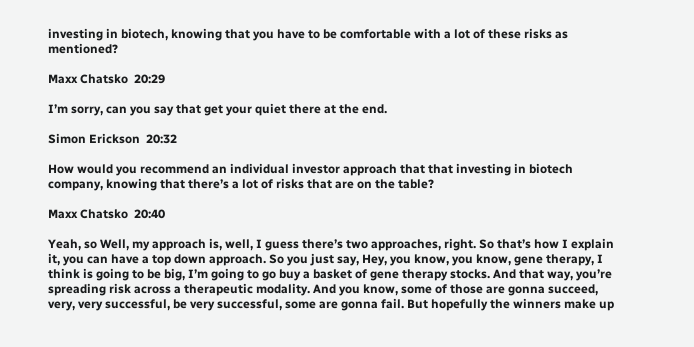investing in biotech, knowing that you have to be comfortable with a lot of these risks as mentioned?

Maxx Chatsko  20:29

I’m sorry, can you say that get your quiet there at the end.

Simon Erickson  20:32

How would you recommend an individual investor approach that that investing in biotech company, knowing that there’s a lot of risks that are on the table?

Maxx Chatsko  20:40

Yeah, so Well, my approach is, well, I guess there’s two approaches, right. So that’s how I explain it, you can have a top down approach. So you just say, Hey, you know, you know, gene therapy, I think is going to be big, I’m going to go buy a basket of gene therapy stocks. And that way, you’re spreading risk across a therapeutic modality. And you know, some of those are gonna succeed, very, very successful, be very successful, some are gonna fail. But hopefully the winners make up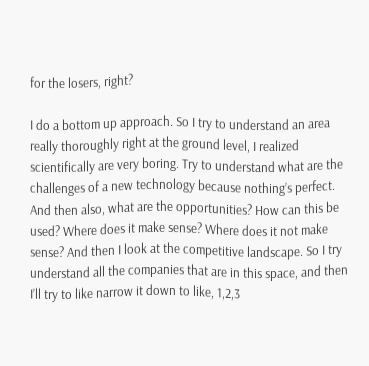for the losers, right?

I do a bottom up approach. So I try to understand an area really thoroughly right at the ground level, I realized scientifically are very boring. Try to understand what are the challenges of a new technology because nothing’s perfect. And then also, what are the opportunities? How can this be used? Where does it make sense? Where does it not make sense? And then I look at the competitive landscape. So I try understand all the companies that are in this space, and then I’ll try to like narrow it down to like, 1,2,3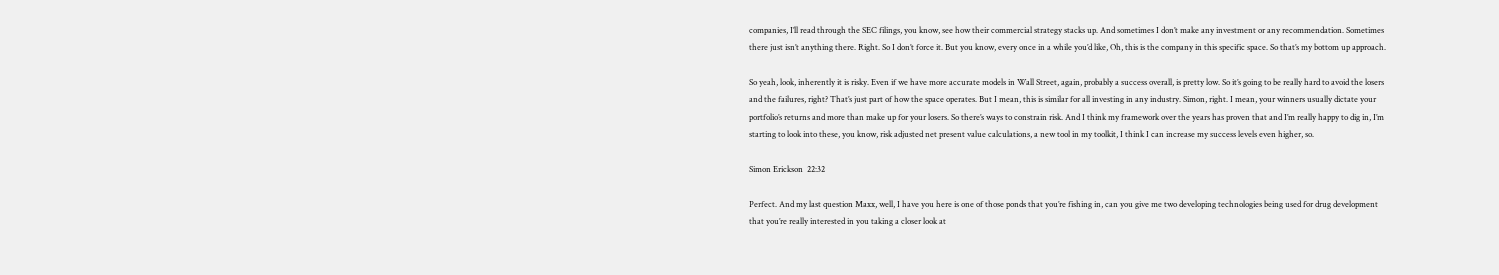companies, I’ll read through the SEC filings, you know, see how their commercial strategy stacks up. And sometimes I don’t make any investment or any recommendation. Sometimes there just isn’t anything there. Right. So I don’t force it. But you know, every once in a while you’d like, Oh, this is the company in this specific space. So that’s my bottom up approach.

So yeah, look, inherently it is risky. Even if we have more accurate models in Wall Street, again, probably a success overall, is pretty low. So it’s going to be really hard to avoid the losers and the failures, right? That’s just part of how the space operates. But I mean, this is similar for all investing in any industry. Simon, right. I mean, your winners usually dictate your portfolio’s returns and more than make up for your losers. So there’s ways to constrain risk. And I think my framework over the years has proven that and I’m really happy to dig in, I’m starting to look into these, you know, risk adjusted net present value calculations, a new tool in my toolkit, I think I can increase my success levels even higher, so.

Simon Erickson  22:32

Perfect. And my last question Maxx, well, I have you here is one of those ponds that you’re fishing in, can you give me two developing technologies being used for drug development that you’re really interested in you taking a closer look at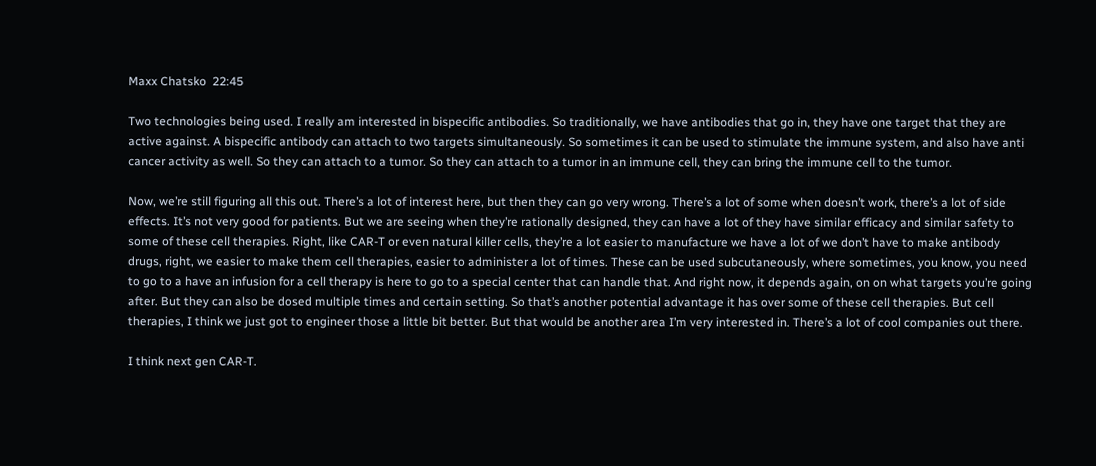Maxx Chatsko  22:45

Two technologies being used. I really am interested in bispecific antibodies. So traditionally, we have antibodies that go in, they have one target that they are active against. A bispecific antibody can attach to two targets simultaneously. So sometimes it can be used to stimulate the immune system, and also have anti cancer activity as well. So they can attach to a tumor. So they can attach to a tumor in an immune cell, they can bring the immune cell to the tumor.

Now, we’re still figuring all this out. There’s a lot of interest here, but then they can go very wrong. There’s a lot of some when doesn’t work, there’s a lot of side effects. It’s not very good for patients. But we are seeing when they’re rationally designed, they can have a lot of they have similar efficacy and similar safety to some of these cell therapies. Right, like CAR-T or even natural killer cells, they’re a lot easier to manufacture we have a lot of we don’t have to make antibody drugs, right, we easier to make them cell therapies, easier to administer a lot of times. These can be used subcutaneously, where sometimes, you know, you need to go to a have an infusion for a cell therapy is here to go to a special center that can handle that. And right now, it depends again, on on what targets you’re going after. But they can also be dosed multiple times and certain setting. So that’s another potential advantage it has over some of these cell therapies. But cell therapies, I think we just got to engineer those a little bit better. But that would be another area I’m very interested in. There’s a lot of cool companies out there.

I think next gen CAR-T.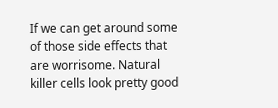If we can get around some of those side effects that are worrisome. Natural killer cells look pretty good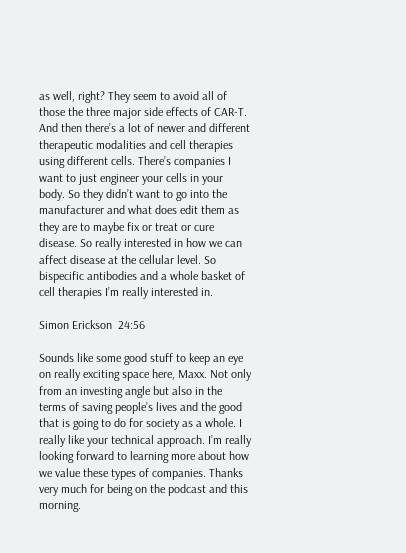as well, right? They seem to avoid all of those the three major side effects of CAR-T. And then there’s a lot of newer and different therapeutic modalities and cell therapies using different cells. There’s companies I want to just engineer your cells in your body. So they didn’t want to go into the manufacturer and what does edit them as they are to maybe fix or treat or cure disease. So really interested in how we can affect disease at the cellular level. So bispecific antibodies and a whole basket of cell therapies I’m really interested in.

Simon Erickson  24:56

Sounds like some good stuff to keep an eye on really exciting space here, Maxx. Not only from an investing angle but also in the terms of saving people’s lives and the good that is going to do for society as a whole. I really like your technical approach. I’m really looking forward to learning more about how we value these types of companies. Thanks very much for being on the podcast and this morning.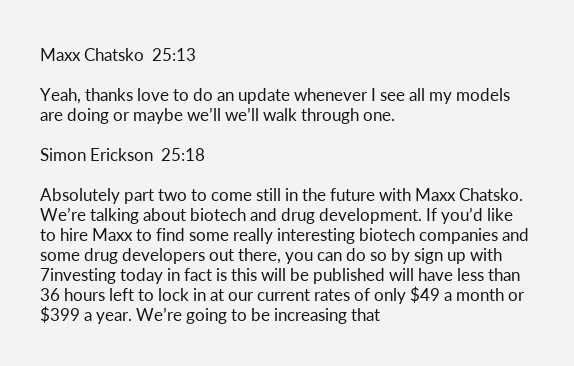Maxx Chatsko  25:13

Yeah, thanks love to do an update whenever I see all my models are doing or maybe we’ll we’ll walk through one.

Simon Erickson  25:18

Absolutely part two to come still in the future with Maxx Chatsko. We’re talking about biotech and drug development. If you’d like to hire Maxx to find some really interesting biotech companies and some drug developers out there, you can do so by sign up with 7investing today in fact is this will be published will have less than 36 hours left to lock in at our current rates of only $49 a month or $399 a year. We’re going to be increasing that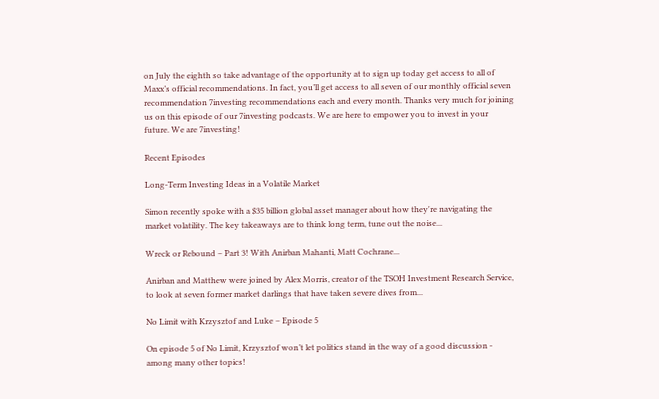on July the eighth so take advantage of the opportunity at to sign up today get access to all of Maxx’s official recommendations. In fact, you’ll get access to all seven of our monthly official seven recommendation 7investing recommendations each and every month. Thanks very much for joining us on this episode of our 7investing podcasts. We are here to empower you to invest in your future. We are 7investing!

Recent Episodes

Long-Term Investing Ideas in a Volatile Market

Simon recently spoke with a $35 billion global asset manager about how they're navigating the market volatility. The key takeaways are to think long term, tune out the noise...

Wreck or Rebound – Part 3! With Anirban Mahanti, Matt Cochrane...

Anirban and Matthew were joined by Alex Morris, creator of the TSOH Investment Research Service, to look at seven former market darlings that have taken severe dives from...

No Limit with Krzysztof and Luke – Episode 5

On episode 5 of No Limit, Krzysztof won’t let politics stand in the way of a good discussion - among many other topics!